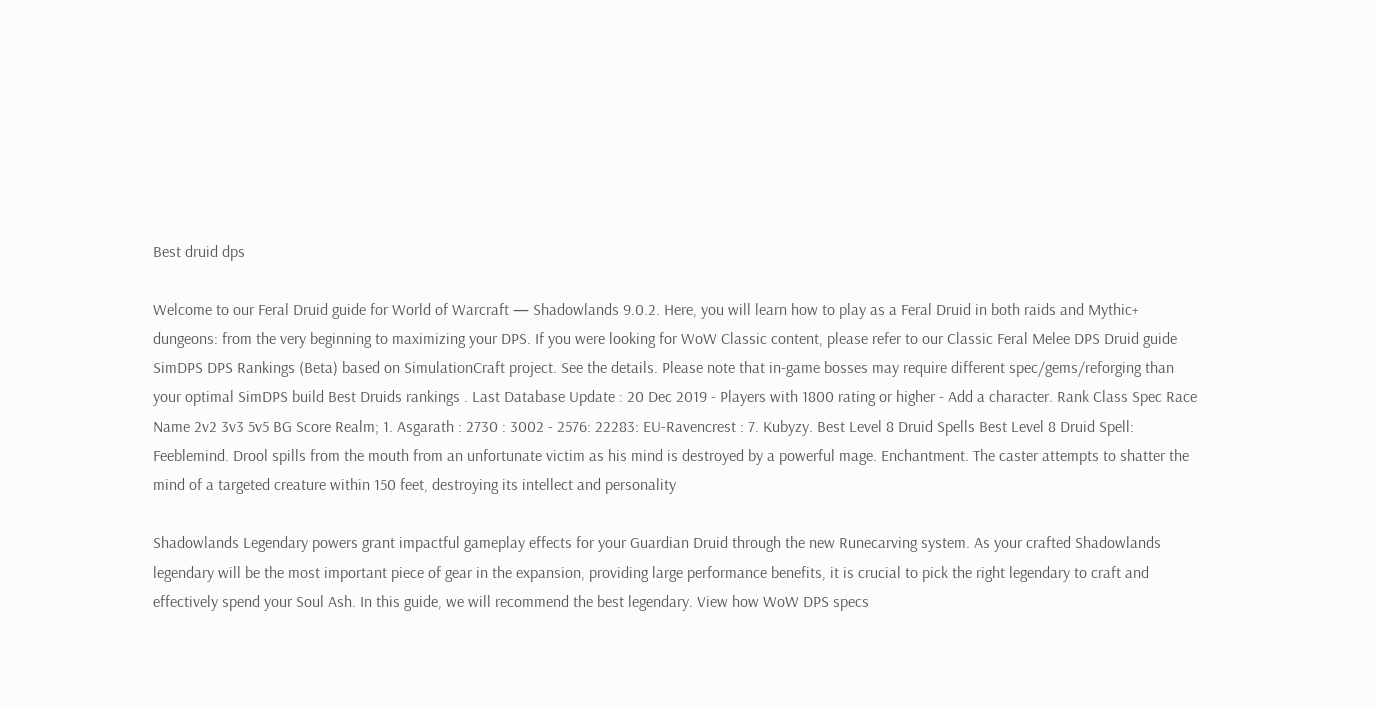Best druid dps

Welcome to our Feral Druid guide for World of Warcraft — Shadowlands 9.0.2. Here, you will learn how to play as a Feral Druid in both raids and Mythic+ dungeons: from the very beginning to maximizing your DPS. If you were looking for WoW Classic content, please refer to our Classic Feral Melee DPS Druid guide SimDPS DPS Rankings (Beta) based on SimulationCraft project. See the details. Please note that in-game bosses may require different spec/gems/reforging than your optimal SimDPS build Best Druids rankings . Last Database Update : 20 Dec 2019 - Players with 1800 rating or higher - Add a character. Rank Class Spec Race Name 2v2 3v3 5v5 BG Score Realm; 1. Asgarath : 2730 : 3002 - 2576: 22283: EU-Ravencrest : 7. Kubyzy. Best Level 8 Druid Spells Best Level 8 Druid Spell: Feeblemind. Drool spills from the mouth from an unfortunate victim as his mind is destroyed by a powerful mage. Enchantment. The caster attempts to shatter the mind of a targeted creature within 150 feet, destroying its intellect and personality

Shadowlands Legendary powers grant impactful gameplay effects for your Guardian Druid through the new Runecarving system. As your crafted Shadowlands legendary will be the most important piece of gear in the expansion, providing large performance benefits, it is crucial to pick the right legendary to craft and effectively spend your Soul Ash. In this guide, we will recommend the best legendary. View how WoW DPS specs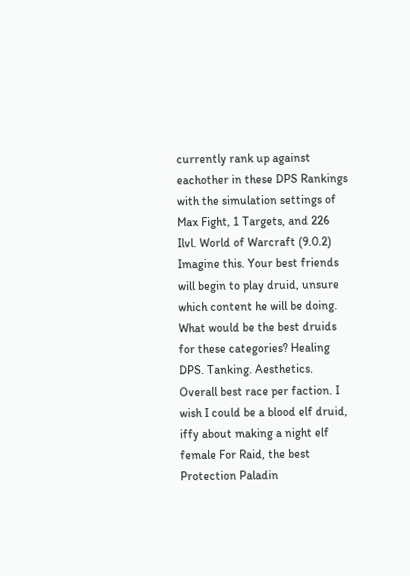currently rank up against eachother in these DPS Rankings with the simulation settings of Max Fight, 1 Targets, and 226 Ilvl. World of Warcraft (9.0.2) Imagine this. Your best friends will begin to play druid, unsure which content he will be doing. What would be the best druids for these categories? Healing DPS. Tanking. Aesthetics. Overall best race per faction. I wish I could be a blood elf druid, iffy about making a night elf female For Raid, the best Protection Paladin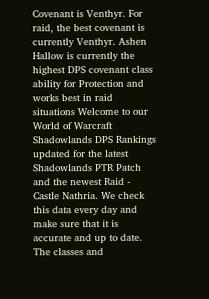Covenant is Venthyr. For raid, the best covenant is currently Venthyr. Ashen Hallow is currently the highest DPS covenant class ability for Protection and works best in raid situations Welcome to our World of Warcraft Shadowlands DPS Rankings updated for the latest Shadowlands PTR Patch and the newest Raid - Castle Nathria. We check this data every day and make sure that it is accurate and up to date. The classes and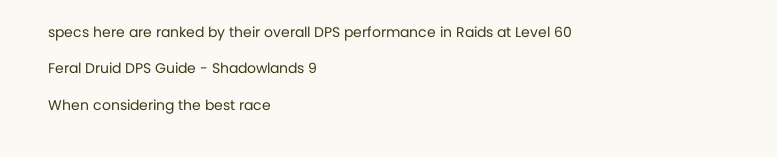specs here are ranked by their overall DPS performance in Raids at Level 60

Feral Druid DPS Guide - Shadowlands 9

When considering the best race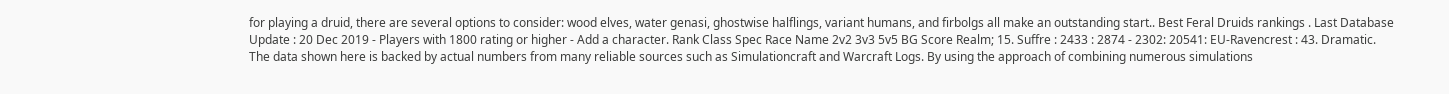for playing a druid, there are several options to consider: wood elves, water genasi, ghostwise halflings, variant humans, and firbolgs all make an outstanding start.. Best Feral Druids rankings . Last Database Update : 20 Dec 2019 - Players with 1800 rating or higher - Add a character. Rank Class Spec Race Name 2v2 3v3 5v5 BG Score Realm; 15. Suffre : 2433 : 2874 - 2302: 20541: EU-Ravencrest : 43. Dramatic. The data shown here is backed by actual numbers from many reliable sources such as Simulationcraft and Warcraft Logs. By using the approach of combining numerous simulations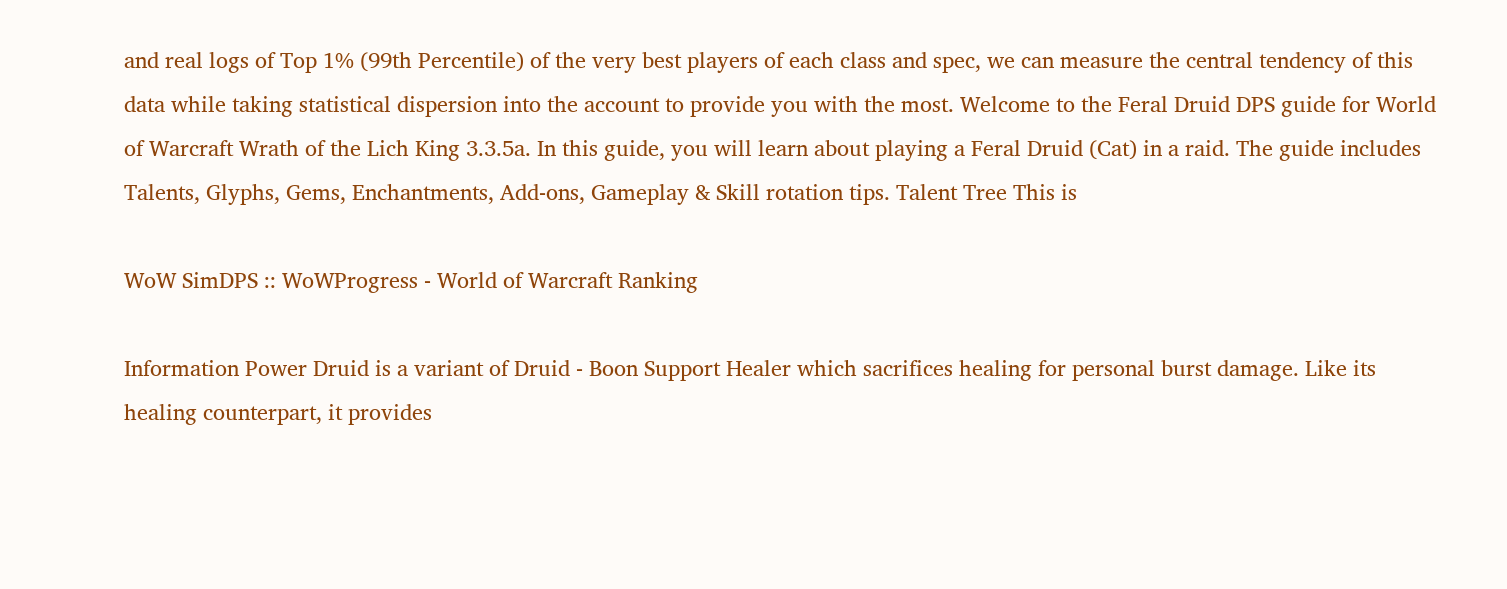and real logs of Top 1% (99th Percentile) of the very best players of each class and spec, we can measure the central tendency of this data while taking statistical dispersion into the account to provide you with the most. Welcome to the Feral Druid DPS guide for World of Warcraft Wrath of the Lich King 3.3.5a. In this guide, you will learn about playing a Feral Druid (Cat) in a raid. The guide includes Talents, Glyphs, Gems, Enchantments, Add-ons, Gameplay & Skill rotation tips. Talent Tree This is

WoW SimDPS :: WoWProgress - World of Warcraft Ranking

Information Power Druid is a variant of Druid - Boon Support Healer which sacrifices healing for personal burst damage. Like its healing counterpart, it provides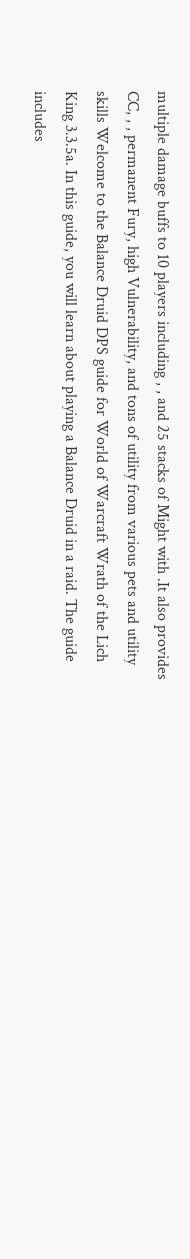multiple damage buffs to 10 players including , , and 25 stacks of Might with .It also provides CC, , , permanent Fury, high Vulnerability, and tons of utility from various pets and utility skills Welcome to the Balance Druid DPS guide for World of Warcraft Wrath of the Lich King 3.3.5a. In this guide, you will learn about playing a Balance Druid in a raid. The guide includes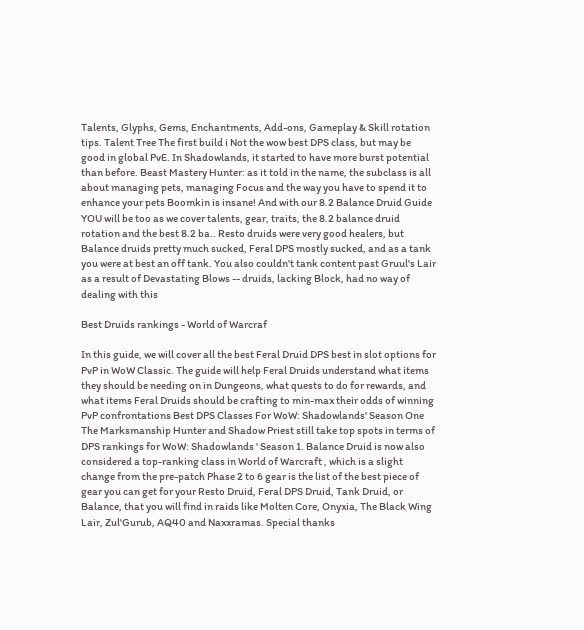Talents, Glyphs, Gems, Enchantments, Add-ons, Gameplay & Skill rotation tips. Talent Tree The first build i Not the wow best DPS class, but may be good in global PvE. In Shadowlands, it started to have more burst potential than before. Beast Mastery Hunter: as it told in the name, the subclass is all about managing pets, managing Focus and the way you have to spend it to enhance your pets Boomkin is insane! And with our 8.2 Balance Druid Guide YOU will be too as we cover talents, gear, traits, the 8.2 balance druid rotation and the best 8.2 ba.. Resto druids were very good healers, but Balance druids pretty much sucked, Feral DPS mostly sucked, and as a tank you were at best an off tank. You also couldn't tank content past Gruul's Lair as a result of Devastating Blows -- druids, lacking Block, had no way of dealing with this

Best Druids rankings - World of Warcraf

In this guide, we will cover all the best Feral Druid DPS best in slot options for PvP in WoW Classic. The guide will help Feral Druids understand what items they should be needing on in Dungeons, what quests to do for rewards, and what items Feral Druids should be crafting to min-max their odds of winning PvP confrontations Best DPS Classes For WoW: Shadowlands' Season One The Marksmanship Hunter and Shadow Priest still take top spots in terms of DPS rankings for WoW: Shadowlands ' Season 1. Balance Druid is now also considered a top-ranking class in World of Warcraft , which is a slight change from the pre-patch Phase 2 to 6 gear is the list of the best piece of gear you can get for your Resto Druid, Feral DPS Druid, Tank Druid, or Balance, that you will find in raids like Molten Core, Onyxia, The Black Wing Lair, Zul'Gurub, AQ40 and Naxxramas. Special thanks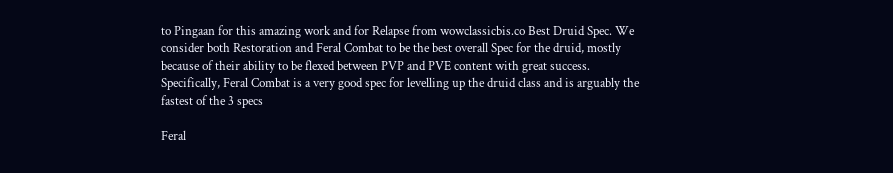to Pingaan for this amazing work and for Relapse from wowclassicbis.co Best Druid Spec. We consider both Restoration and Feral Combat to be the best overall Spec for the druid, mostly because of their ability to be flexed between PVP and PVE content with great success. Specifically, Feral Combat is a very good spec for levelling up the druid class and is arguably the fastest of the 3 specs

Feral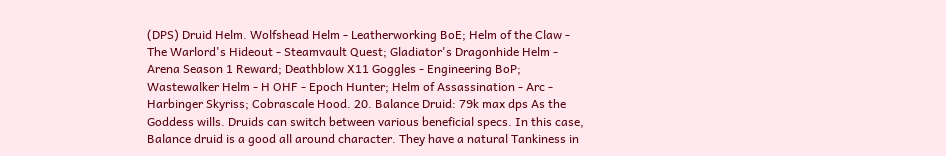(DPS) Druid Helm. Wolfshead Helm - Leatherworking BoE; Helm of the Claw - The Warlord's Hideout - Steamvault Quest; Gladiator's Dragonhide Helm - Arena Season 1 Reward; Deathblow X11 Goggles - Engineering BoP; Wastewalker Helm - H OHF - Epoch Hunter; Helm of Assassination - Arc - Harbinger Skyriss; Cobrascale Hood. 20. Balance Druid: 79k max dps As the Goddess wills. Druids can switch between various beneficial specs. In this case, Balance druid is a good all around character. They have a natural Tankiness in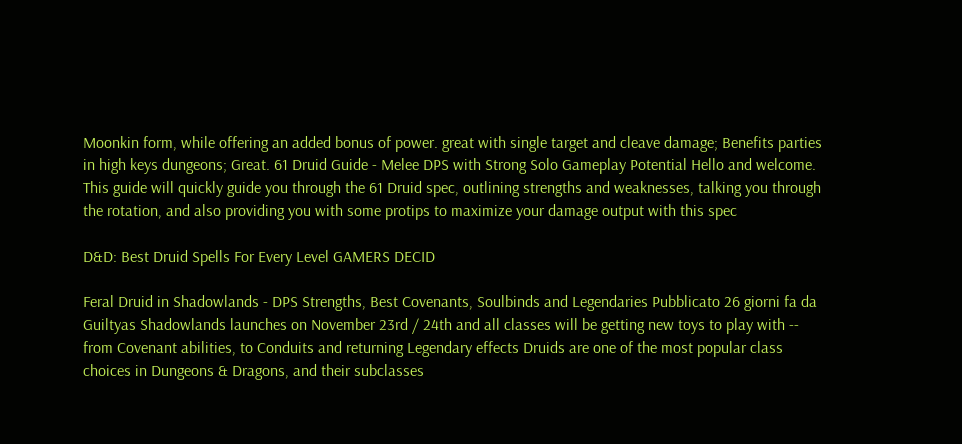Moonkin form, while offering an added bonus of power. great with single target and cleave damage; Benefits parties in high keys dungeons; Great. 61 Druid Guide - Melee DPS with Strong Solo Gameplay Potential Hello and welcome. This guide will quickly guide you through the 61 Druid spec, outlining strengths and weaknesses, talking you through the rotation, and also providing you with some protips to maximize your damage output with this spec

D&D: Best Druid Spells For Every Level GAMERS DECID

Feral Druid in Shadowlands - DPS Strengths, Best Covenants, Soulbinds and Legendaries Pubblicato 26 giorni fa da Guiltyas Shadowlands launches on November 23rd / 24th and all classes will be getting new toys to play with -- from Covenant abilities, to Conduits and returning Legendary effects Druids are one of the most popular class choices in Dungeons & Dragons, and their subclasses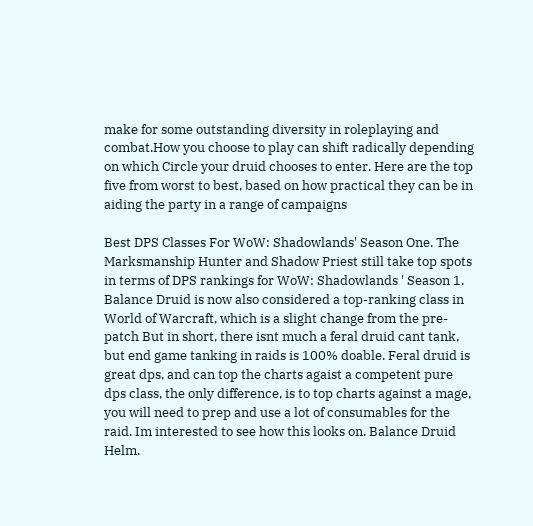make for some outstanding diversity in roleplaying and combat.How you choose to play can shift radically depending on which Circle your druid chooses to enter. Here are the top five from worst to best, based on how practical they can be in aiding the party in a range of campaigns

Best DPS Classes For WoW: Shadowlands' Season One. The Marksmanship Hunter and Shadow Priest still take top spots in terms of DPS rankings for WoW: Shadowlands ' Season 1. Balance Druid is now also considered a top-ranking class in World of Warcraft, which is a slight change from the pre-patch But in short, there isnt much a feral druid cant tank, but end game tanking in raids is 100% doable. Feral druid is great dps, and can top the charts agaist a competent pure dps class, the only difference, is to top charts against a mage, you will need to prep and use a lot of consumables for the raid. Im interested to see how this looks on. Balance Druid Helm.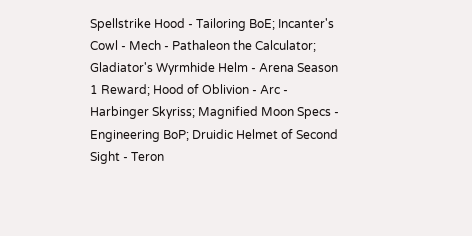Spellstrike Hood - Tailoring BoE; Incanter's Cowl - Mech - Pathaleon the Calculator; Gladiator's Wyrmhide Helm - Arena Season 1 Reward; Hood of Oblivion - Arc - Harbinger Skyriss; Magnified Moon Specs - Engineering BoP; Druidic Helmet of Second Sight - Teron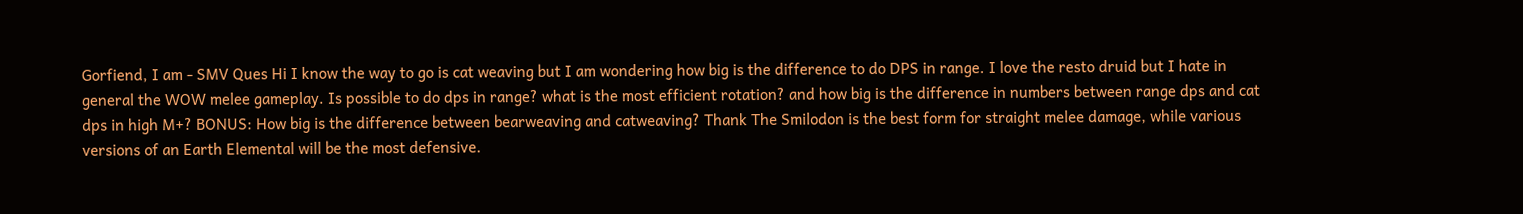Gorfiend, I am - SMV Ques Hi I know the way to go is cat weaving but I am wondering how big is the difference to do DPS in range. I love the resto druid but I hate in general the WOW melee gameplay. Is possible to do dps in range? what is the most efficient rotation? and how big is the difference in numbers between range dps and cat dps in high M+? BONUS: How big is the difference between bearweaving and catweaving? Thank The Smilodon is the best form for straight melee damage, while various versions of an Earth Elemental will be the most defensive.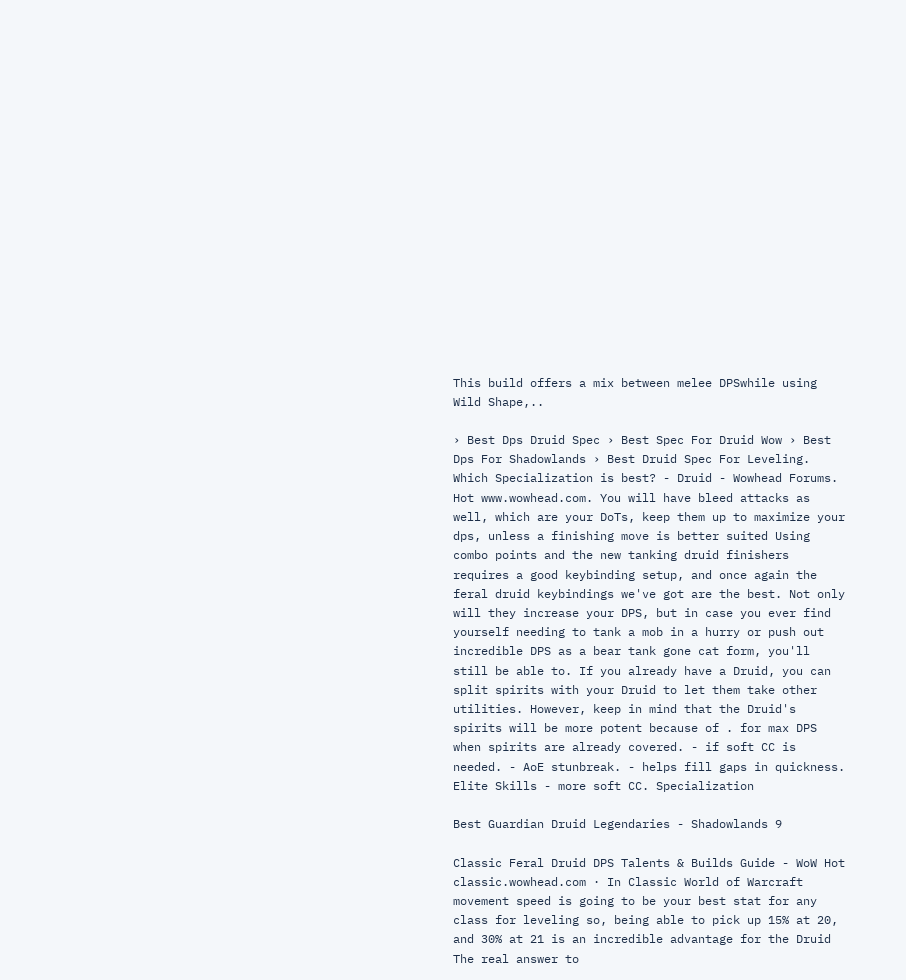This build offers a mix between melee DPSwhile using Wild Shape,..

› Best Dps Druid Spec › Best Spec For Druid Wow › Best Dps For Shadowlands › Best Druid Spec For Leveling. Which Specialization is best? - Druid - Wowhead Forums. Hot www.wowhead.com. You will have bleed attacks as well, which are your DoTs, keep them up to maximize your dps, unless a finishing move is better suited Using combo points and the new tanking druid finishers requires a good keybinding setup, and once again the feral druid keybindings we've got are the best. Not only will they increase your DPS, but in case you ever find yourself needing to tank a mob in a hurry or push out incredible DPS as a bear tank gone cat form, you'll still be able to. If you already have a Druid, you can split spirits with your Druid to let them take other utilities. However, keep in mind that the Druid's spirits will be more potent because of . for max DPS when spirits are already covered. - if soft CC is needed. - AoE stunbreak. - helps fill gaps in quickness. Elite Skills - more soft CC. Specialization

Best Guardian Druid Legendaries - Shadowlands 9

Classic Feral Druid DPS Talents & Builds Guide - WoW Hot classic.wowhead.com · In Classic World of Warcraft movement speed is going to be your best stat for any class for leveling so, being able to pick up 15% at 20, and 30% at 21 is an incredible advantage for the Druid The real answer to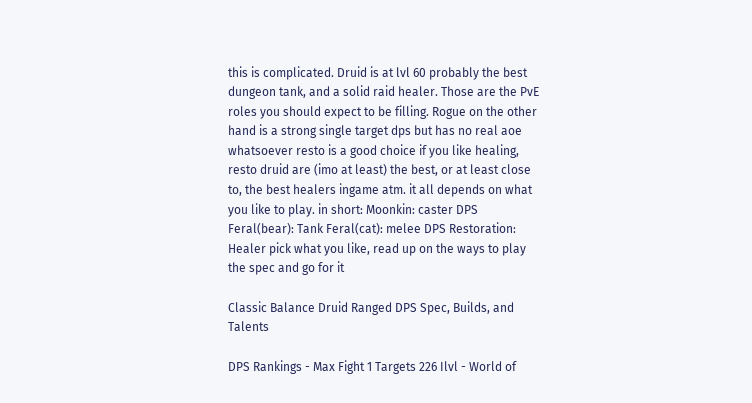this is complicated. Druid is at lvl 60 probably the best dungeon tank, and a solid raid healer. Those are the PvE roles you should expect to be filling. Rogue on the other hand is a strong single target dps but has no real aoe whatsoever resto is a good choice if you like healing, resto druid are (imo at least) the best, or at least close to, the best healers ingame atm. it all depends on what you like to play. in short: Moonkin: caster DPS Feral(bear): Tank Feral(cat): melee DPS Restoration: Healer pick what you like, read up on the ways to play the spec and go for it

Classic Balance Druid Ranged DPS Spec, Builds, and Talents

DPS Rankings - Max Fight 1 Targets 226 Ilvl - World of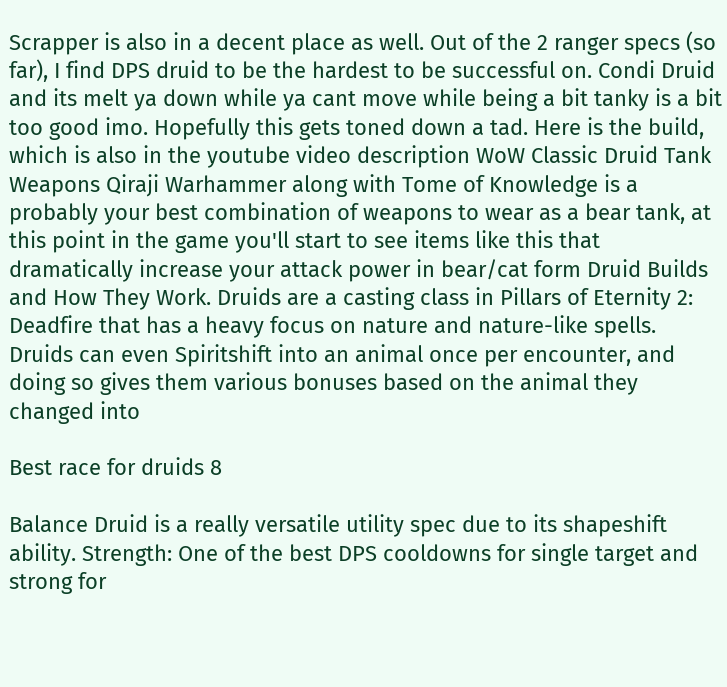Scrapper is also in a decent place as well. Out of the 2 ranger specs (so far), I find DPS druid to be the hardest to be successful on. Condi Druid and its melt ya down while ya cant move while being a bit tanky is a bit too good imo. Hopefully this gets toned down a tad. Here is the build, which is also in the youtube video description WoW Classic Druid Tank Weapons Qiraji Warhammer along with Tome of Knowledge is a probably your best combination of weapons to wear as a bear tank, at this point in the game you'll start to see items like this that dramatically increase your attack power in bear/cat form Druid Builds and How They Work. Druids are a casting class in Pillars of Eternity 2: Deadfire that has a heavy focus on nature and nature-like spells. Druids can even Spiritshift into an animal once per encounter, and doing so gives them various bonuses based on the animal they changed into

Best race for druids 8

Balance Druid is a really versatile utility spec due to its shapeshift ability. Strength: One of the best DPS cooldowns for single target and strong for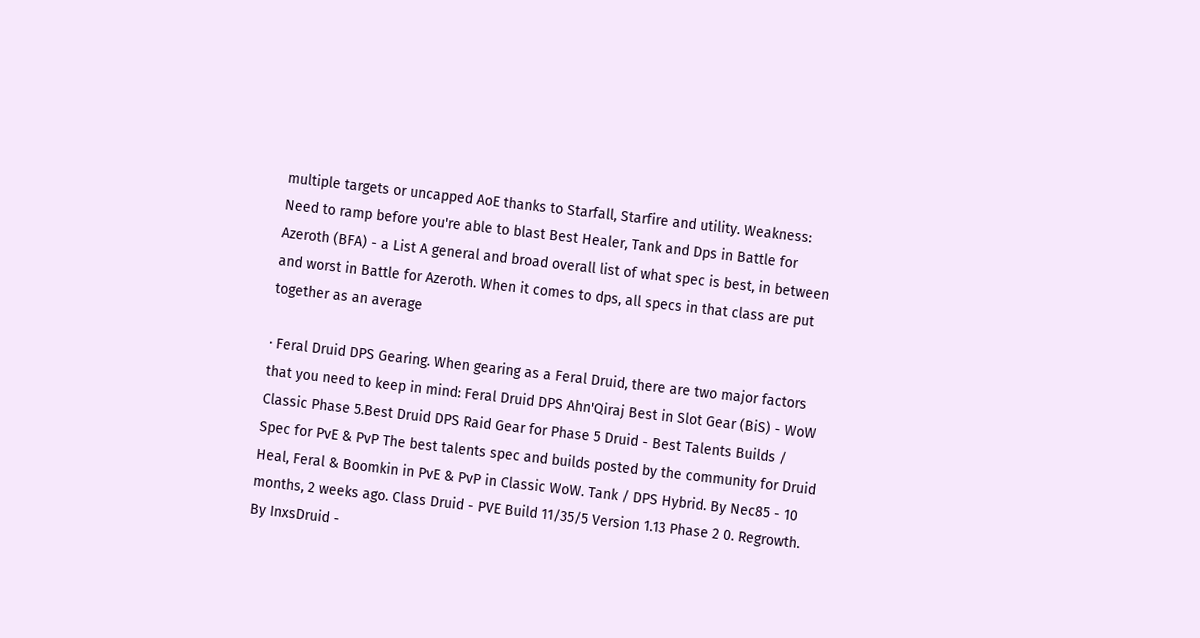multiple targets or uncapped AoE thanks to Starfall, Starfire and utility. Weakness: Need to ramp before you're able to blast Best Healer, Tank and Dps in Battle for Azeroth (BFA) - a List A general and broad overall list of what spec is best, in between and worst in Battle for Azeroth. When it comes to dps, all specs in that class are put together as an average

· Feral Druid DPS Gearing. When gearing as a Feral Druid, there are two major factors that you need to keep in mind: Feral Druid DPS Ahn'Qiraj Best in Slot Gear (BiS) - WoW Classic Phase 5.Best Druid DPS Raid Gear for Phase 5 Druid - Best Talents Builds / Spec for PvE & PvP The best talents spec and builds posted by the community for Druid Heal, Feral & Boomkin in PvE & PvP in Classic WoW. Tank / DPS Hybrid. By Nec85 - 10 months, 2 weeks ago. Class Druid - PVE Build 11/35/5 Version 1.13 Phase 2 0. Regrowth. By InxsDruid -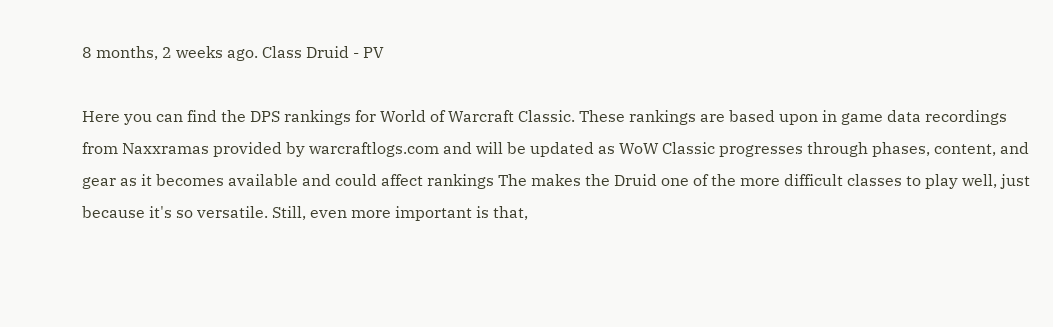8 months, 2 weeks ago. Class Druid - PV

Here you can find the DPS rankings for World of Warcraft Classic. These rankings are based upon in game data recordings from Naxxramas provided by warcraftlogs.com and will be updated as WoW Classic progresses through phases, content, and gear as it becomes available and could affect rankings The makes the Druid one of the more difficult classes to play well, just because it's so versatile. Still, even more important is that,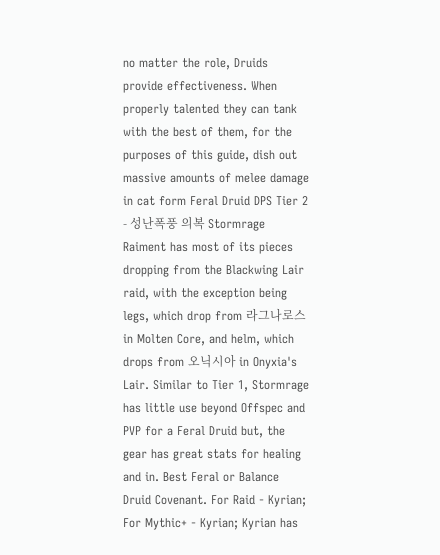no matter the role, Druids provide effectiveness. When properly talented they can tank with the best of them, for the purposes of this guide, dish out massive amounts of melee damage in cat form Feral Druid DPS Tier 2 - 성난폭풍 의복 Stormrage Raiment has most of its pieces dropping from the Blackwing Lair raid, with the exception being legs, which drop from 라그나로스 in Molten Core, and helm, which drops from 오닉시아 in Onyxia's Lair. Similar to Tier 1, Stormrage has little use beyond Offspec and PVP for a Feral Druid but, the gear has great stats for healing and in. Best Feral or Balance Druid Covenant. For Raid - Kyrian; For Mythic+ - Kyrian; Kyrian has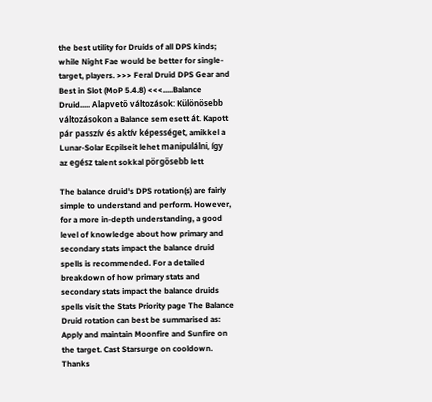the best utility for Druids of all DPS kinds; while Night Fae would be better for single-target, players. >>> Feral Druid DPS Gear and Best in Slot (MoP 5.4.8) <<<.....Balance Druid..... Alapvető változások: Különösebb változásokon a Balance sem esett át. Kapott pár passzív és aktív képességet, amikkel a Lunar-Solar Ecpilseit lehet manipulálni, így az egész talent sokkal pörgősebb lett

The balance druid's DPS rotation(s) are fairly simple to understand and perform. However, for a more in-depth understanding, a good level of knowledge about how primary and secondary stats impact the balance druid spells is recommended. For a detailed breakdown of how primary stats and secondary stats impact the balance druids spells visit the Stats Priority page The Balance Druid rotation can best be summarised as: Apply and maintain Moonfire and Sunfire on the target. Cast Starsurge on cooldown. Thanks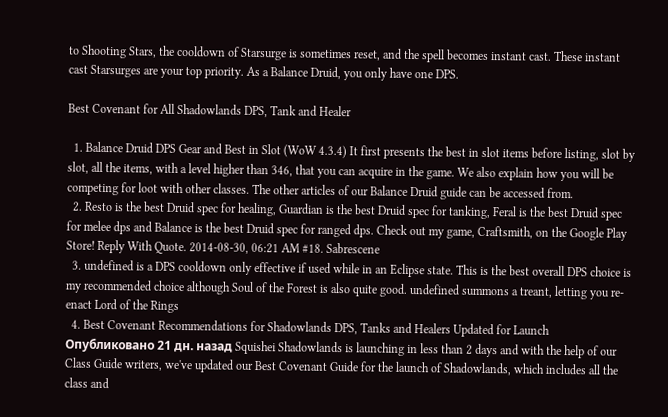to Shooting Stars, the cooldown of Starsurge is sometimes reset, and the spell becomes instant cast. These instant cast Starsurges are your top priority. As a Balance Druid, you only have one DPS.

Best Covenant for All Shadowlands DPS, Tank and Healer

  1. Balance Druid DPS Gear and Best in Slot (WoW 4.3.4) It first presents the best in slot items before listing, slot by slot, all the items, with a level higher than 346, that you can acquire in the game. We also explain how you will be competing for loot with other classes. The other articles of our Balance Druid guide can be accessed from.
  2. Resto is the best Druid spec for healing, Guardian is the best Druid spec for tanking, Feral is the best Druid spec for melee dps and Balance is the best Druid spec for ranged dps. Check out my game, Craftsmith, on the Google Play Store! Reply With Quote. 2014-08-30, 06:21 AM #18. Sabrescene
  3. undefined is a DPS cooldown only effective if used while in an Eclipse state. This is the best overall DPS choice is my recommended choice although Soul of the Forest is also quite good. undefined summons a treant, letting you re-enact Lord of the Rings
  4. Best Covenant Recommendations for Shadowlands DPS, Tanks and Healers Updated for Launch Опубликовано 21 дн. назад Squishei Shadowlands is launching in less than 2 days and with the help of our Class Guide writers, we've updated our Best Covenant Guide for the launch of Shadowlands, which includes all the class and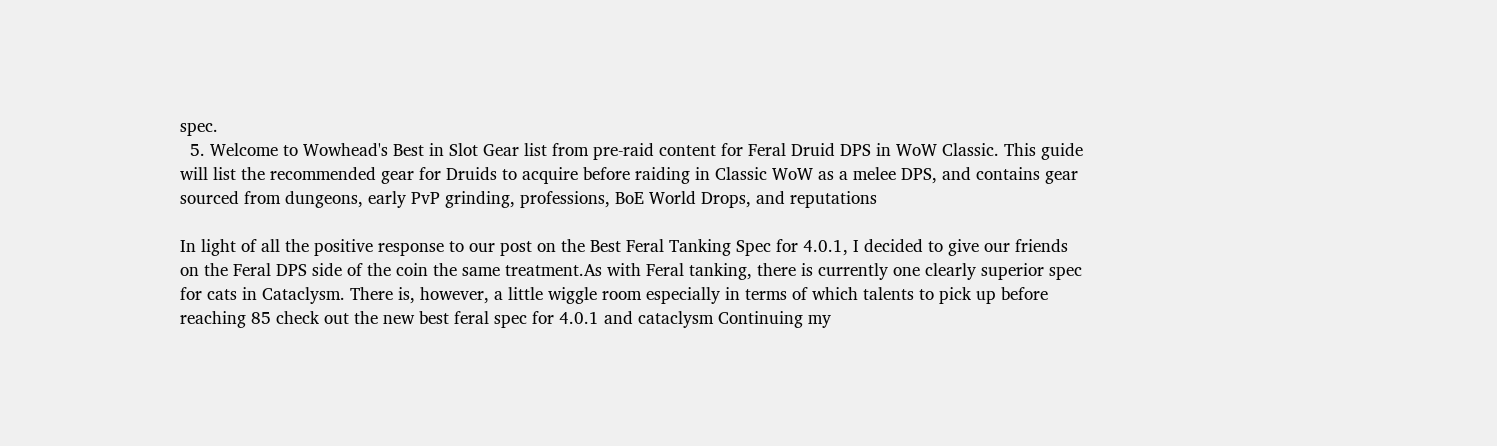spec.
  5. Welcome to Wowhead's Best in Slot Gear list from pre-raid content for Feral Druid DPS in WoW Classic. This guide will list the recommended gear for Druids to acquire before raiding in Classic WoW as a melee DPS, and contains gear sourced from dungeons, early PvP grinding, professions, BoE World Drops, and reputations

In light of all the positive response to our post on the Best Feral Tanking Spec for 4.0.1, I decided to give our friends on the Feral DPS side of the coin the same treatment.As with Feral tanking, there is currently one clearly superior spec for cats in Cataclysm. There is, however, a little wiggle room especially in terms of which talents to pick up before reaching 85 check out the new best feral spec for 4.0.1 and cataclysm Continuing my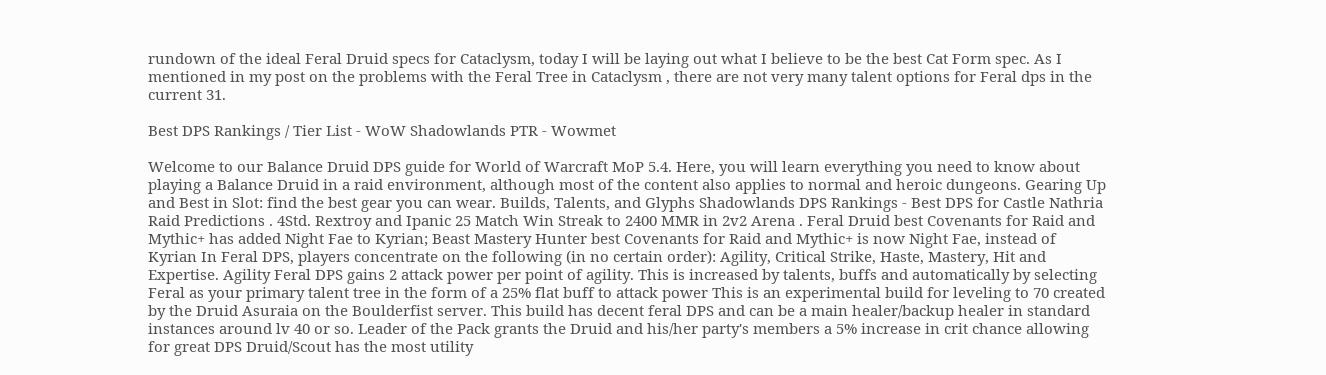rundown of the ideal Feral Druid specs for Cataclysm, today I will be laying out what I believe to be the best Cat Form spec. As I mentioned in my post on the problems with the Feral Tree in Cataclysm , there are not very many talent options for Feral dps in the current 31.

Best DPS Rankings / Tier List - WoW Shadowlands PTR - Wowmet

Welcome to our Balance Druid DPS guide for World of Warcraft MoP 5.4. Here, you will learn everything you need to know about playing a Balance Druid in a raid environment, although most of the content also applies to normal and heroic dungeons. Gearing Up and Best in Slot: find the best gear you can wear. Builds, Talents, and Glyphs Shadowlands DPS Rankings - Best DPS for Castle Nathria Raid Predictions . 4Std. Rextroy and Ipanic 25 Match Win Streak to 2400 MMR in 2v2 Arena . Feral Druid best Covenants for Raid and Mythic+ has added Night Fae to Kyrian; Beast Mastery Hunter best Covenants for Raid and Mythic+ is now Night Fae, instead of Kyrian In Feral DPS, players concentrate on the following (in no certain order): Agility, Critical Strike, Haste, Mastery, Hit and Expertise. Agility Feral DPS gains 2 attack power per point of agility. This is increased by talents, buffs and automatically by selecting Feral as your primary talent tree in the form of a 25% flat buff to attack power This is an experimental build for leveling to 70 created by the Druid Asuraia on the Boulderfist server. This build has decent feral DPS and can be a main healer/backup healer in standard instances around lv 40 or so. Leader of the Pack grants the Druid and his/her party's members a 5% increase in crit chance allowing for great DPS Druid/Scout has the most utility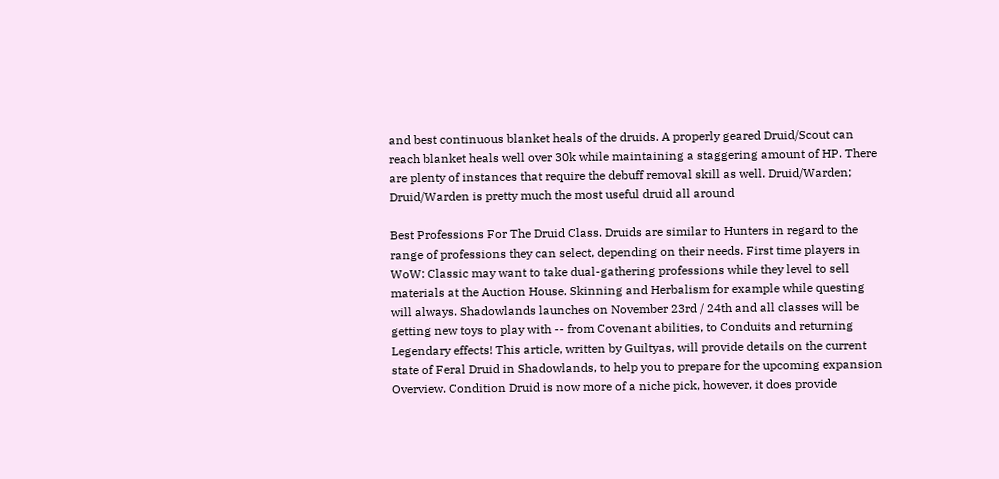and best continuous blanket heals of the druids. A properly geared Druid/Scout can reach blanket heals well over 30k while maintaining a staggering amount of HP. There are plenty of instances that require the debuff removal skill as well. Druid/Warden; Druid/Warden is pretty much the most useful druid all around

Best Professions For The Druid Class. Druids are similar to Hunters in regard to the range of professions they can select, depending on their needs. First time players in WoW: Classic may want to take dual-gathering professions while they level to sell materials at the Auction House. Skinning and Herbalism for example while questing will always. Shadowlands launches on November 23rd / 24th and all classes will be getting new toys to play with -- from Covenant abilities, to Conduits and returning Legendary effects! This article, written by Guiltyas, will provide details on the current state of Feral Druid in Shadowlands, to help you to prepare for the upcoming expansion Overview. Condition Druid is now more of a niche pick, however, it does provide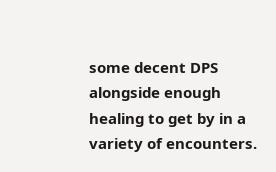some decent DPS alongside enough healing to get by in a variety of encounters.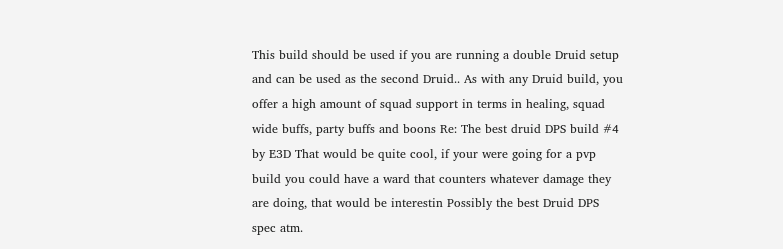This build should be used if you are running a double Druid setup and can be used as the second Druid.. As with any Druid build, you offer a high amount of squad support in terms in healing, squad wide buffs, party buffs and boons Re: The best druid DPS build #4 by E3D That would be quite cool, if your were going for a pvp build you could have a ward that counters whatever damage they are doing, that would be interestin Possibly the best Druid DPS spec atm.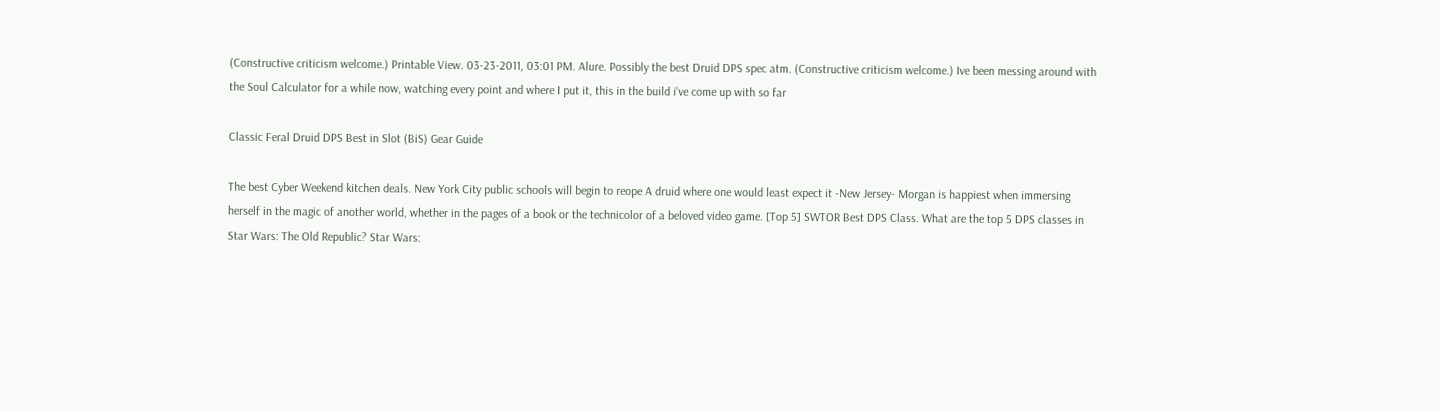(Constructive criticism welcome.) Printable View. 03-23-2011, 03:01 PM. Alure. Possibly the best Druid DPS spec atm. (Constructive criticism welcome.) Ive been messing around with the Soul Calculator for a while now, watching every point and where I put it, this in the build i've come up with so far

Classic Feral Druid DPS Best in Slot (BiS) Gear Guide

The best Cyber Weekend kitchen deals. New York City public schools will begin to reope A druid where one would least expect it -New Jersey- Morgan is happiest when immersing herself in the magic of another world, whether in the pages of a book or the technicolor of a beloved video game. [Top 5] SWTOR Best DPS Class. What are the top 5 DPS classes in Star Wars: The Old Republic? Star Wars: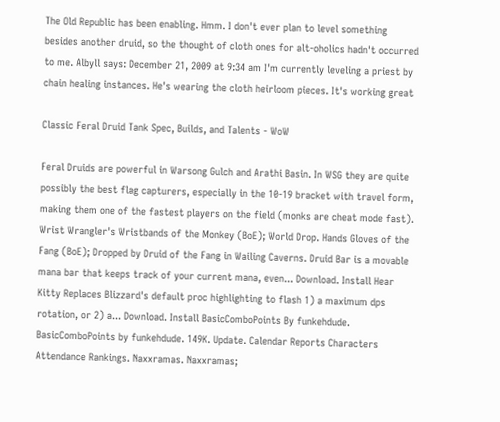The Old Republic has been enabling. Hmm. I don't ever plan to level something besides another druid, so the thought of cloth ones for alt-oholics hadn't occurred to me. Albyll says: December 21, 2009 at 9:34 am I'm currently leveling a priest by chain healing instances. He's wearing the cloth heirloom pieces. It's working great

Classic Feral Druid Tank Spec, Builds, and Talents - WoW

Feral Druids are powerful in Warsong Gulch and Arathi Basin. In WSG they are quite possibly the best flag capturers, especially in the 10-19 bracket with travel form, making them one of the fastest players on the field (monks are cheat mode fast). Wrist Wrangler's Wristbands of the Monkey (BoE); World Drop. Hands Gloves of the Fang (BoE); Dropped by Druid of the Fang in Wailing Caverns. Druid Bar is a movable mana bar that keeps track of your current mana, even... Download. Install Hear Kitty Replaces Blizzard's default proc highlighting to flash 1) a maximum dps rotation, or 2) a... Download. Install BasicComboPoints By funkehdude. BasicComboPoints by funkehdude. 149K. Update. Calendar Reports Characters Attendance Rankings. Naxxramas. Naxxramas;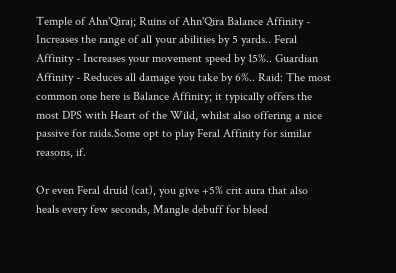Temple of Ahn'Qiraj; Ruins of Ahn'Qira Balance Affinity - Increases the range of all your abilities by 5 yards.. Feral Affinity - Increases your movement speed by 15%.. Guardian Affinity - Reduces all damage you take by 6%.. Raid: The most common one here is Balance Affinity; it typically offers the most DPS with Heart of the Wild, whilst also offering a nice passive for raids.Some opt to play Feral Affinity for similar reasons, if.

Or even Feral druid (cat), you give +5% crit aura that also heals every few seconds, Mangle debuff for bleed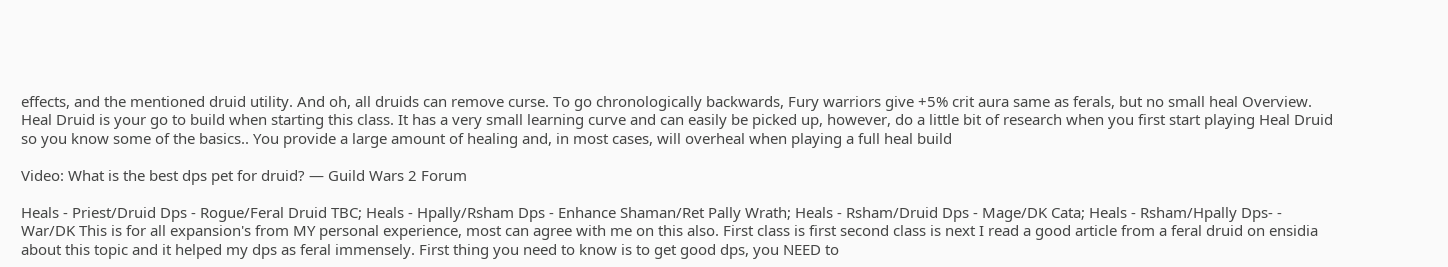effects, and the mentioned druid utility. And oh, all druids can remove curse. To go chronologically backwards, Fury warriors give +5% crit aura same as ferals, but no small heal Overview. Heal Druid is your go to build when starting this class. It has a very small learning curve and can easily be picked up, however, do a little bit of research when you first start playing Heal Druid so you know some of the basics.. You provide a large amount of healing and, in most cases, will overheal when playing a full heal build

Video: What is the best dps pet for druid? — Guild Wars 2 Forum

Heals - Priest/Druid Dps - Rogue/Feral Druid TBC; Heals - Hpally/Rsham Dps - Enhance Shaman/Ret Pally Wrath; Heals - Rsham/Druid Dps - Mage/DK Cata; Heals - Rsham/Hpally Dps- - War/DK This is for all expansion's from MY personal experience, most can agree with me on this also. First class is first second class is next I read a good article from a feral druid on ensidia about this topic and it helped my dps as feral immensely. First thing you need to know is to get good dps, you NEED to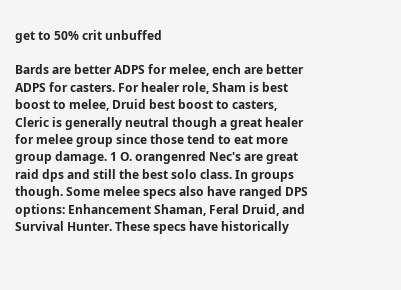get to 50% crit unbuffed

Bards are better ADPS for melee, ench are better ADPS for casters. For healer role, Sham is best boost to melee, Druid best boost to casters, Cleric is generally neutral though a great healer for melee group since those tend to eat more group damage. 1 O. orangenred Nec's are great raid dps and still the best solo class. In groups though. Some melee specs also have ranged DPS options: Enhancement Shaman, Feral Druid, and Survival Hunter. These specs have historically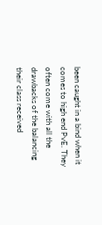been caught in a bind when it comes to high end PvE. They often come with all the drawbacks of the balancing their class received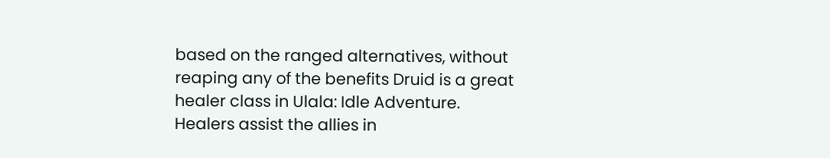based on the ranged alternatives, without reaping any of the benefits Druid is a great healer class in Ulala: Idle Adventure. Healers assist the allies in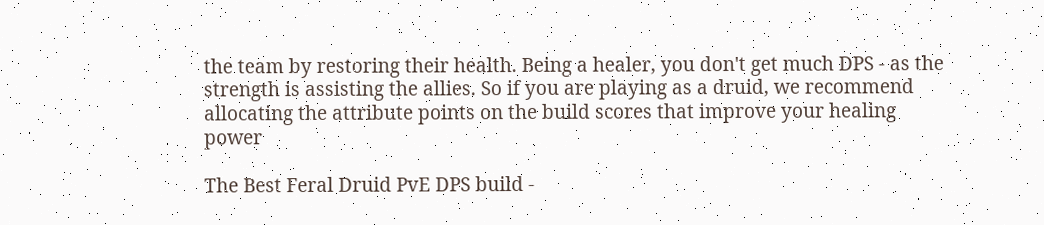the team by restoring their health. Being a healer, you don't get much DPS - as the strength is assisting the allies. So if you are playing as a druid, we recommend allocating the attribute points on the build scores that improve your healing power

The Best Feral Druid PvE DPS build -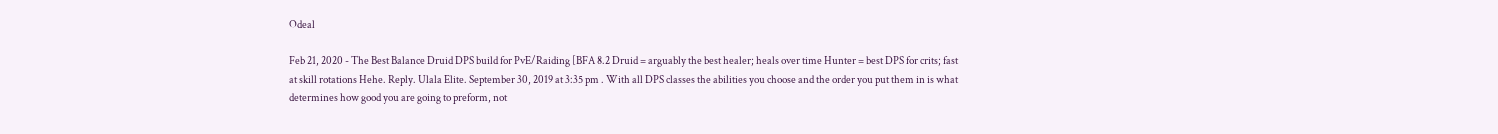Odeal

Feb 21, 2020 - The Best Balance Druid DPS build for PvE/Raiding [BFA 8.2 Druid = arguably the best healer; heals over time Hunter = best DPS for crits; fast at skill rotations Hehe. Reply. Ulala Elite. September 30, 2019 at 3:35 pm . With all DPS classes the abilities you choose and the order you put them in is what determines how good you are going to preform, not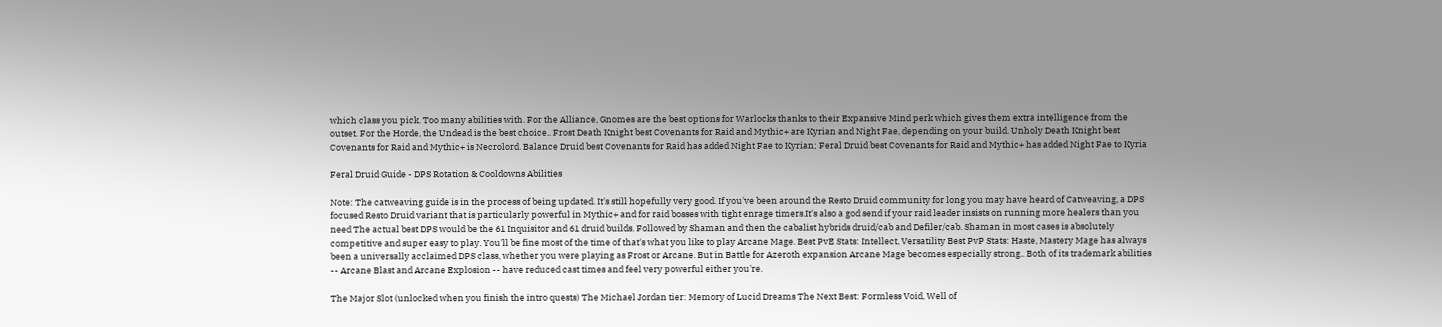which class you pick. Too many abilities with. For the Alliance, Gnomes are the best options for Warlocks thanks to their Expansive Mind perk which gives them extra intelligence from the outset. For the Horde, the Undead is the best choice.. Frost Death Knight best Covenants for Raid and Mythic+ are Kyrian and Night Fae, depending on your build. Unholy Death Knight best Covenants for Raid and Mythic+ is Necrolord. Balance Druid best Covenants for Raid has added Night Fae to Kyrian; Feral Druid best Covenants for Raid and Mythic+ has added Night Fae to Kyria

Feral Druid Guide - DPS Rotation & Cooldowns Abilities

Note: The catweaving guide is in the process of being updated. It's still hopefully very good. If you've been around the Resto Druid community for long you may have heard of Catweaving, a DPS focused Resto Druid variant that is particularly powerful in Mythic+ and for raid bosses with tight enrage timers.It's also a god send if your raid leader insists on running more healers than you need The actual best DPS would be the 61 Inquisitor and 61 druid builds. Followed by Shaman and then the cabalist hybrids druid/cab and Defiler/cab. Shaman in most cases is absolutely competitive and super easy to play. You'll be fine most of the time of that's what you like to play Arcane Mage. Best PvE Stats: Intellect, Versatility Best PvP Stats: Haste, Mastery Mage has always been a universally acclaimed DPS class, whether you were playing as Frost or Arcane. But in Battle for Azeroth expansion Arcane Mage becomes especially strong.. Both of its trademark abilities -- Arcane Blast and Arcane Explosion -- have reduced cast times and feel very powerful either you're.

The Major Slot (unlocked when you finish the intro quests) The Michael Jordan tier: Memory of Lucid Dreams The Next Best: Formless Void, Well of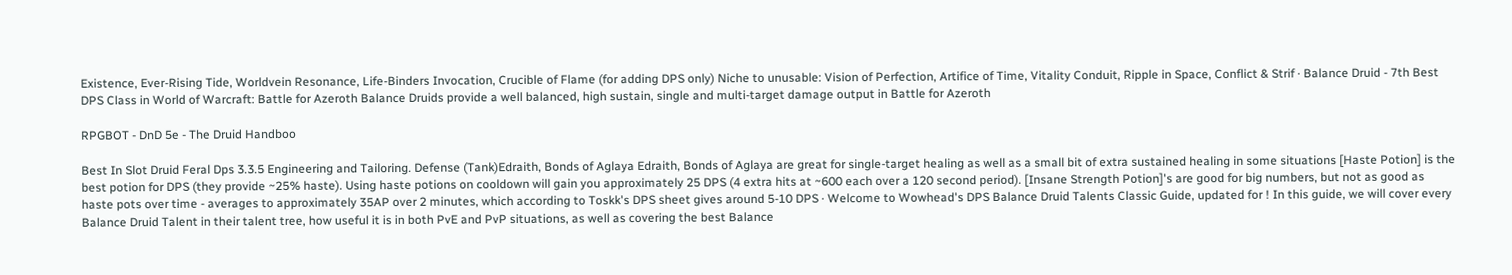Existence, Ever-Rising Tide, Worldvein Resonance, Life-Binders Invocation, Crucible of Flame (for adding DPS only) Niche to unusable: Vision of Perfection, Artifice of Time, Vitality Conduit, Ripple in Space, Conflict & Strif · Balance Druid - 7th Best DPS Class in World of Warcraft: Battle for Azeroth Balance Druids provide a well balanced, high sustain, single and multi-target damage output in Battle for Azeroth

RPGBOT - DnD 5e - The Druid Handboo

Best In Slot Druid Feral Dps 3.3.5 Engineering and Tailoring. Defense (Tank)Edraith, Bonds of Aglaya Edraith, Bonds of Aglaya are great for single-target healing as well as a small bit of extra sustained healing in some situations [Haste Potion] is the best potion for DPS (they provide ~25% haste). Using haste potions on cooldown will gain you approximately 25 DPS (4 extra hits at ~600 each over a 120 second period). [Insane Strength Potion]'s are good for big numbers, but not as good as haste pots over time - averages to approximately 35AP over 2 minutes, which according to Toskk's DPS sheet gives around 5-10 DPS · Welcome to Wowhead's DPS Balance Druid Talents Classic Guide, updated for ! In this guide, we will cover every Balance Druid Talent in their talent tree, how useful it is in both PvE and PvP situations, as well as covering the best Balance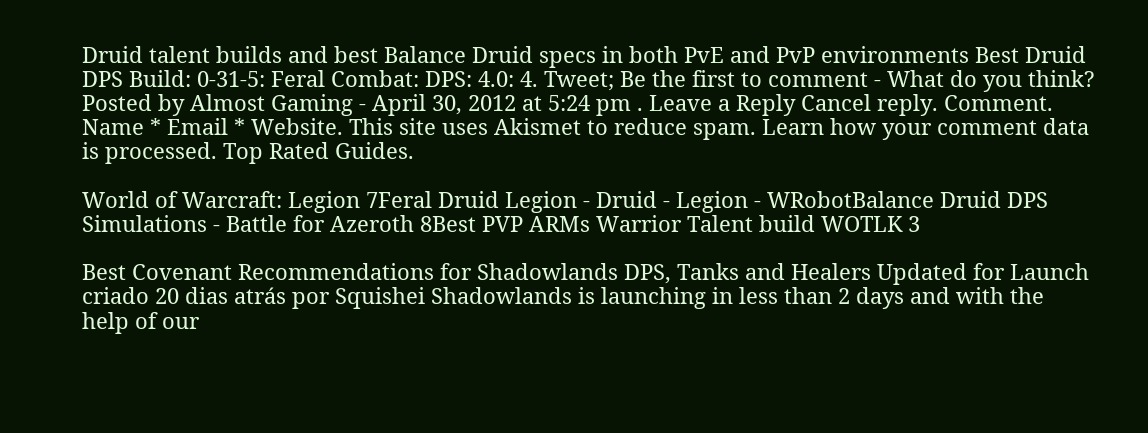Druid talent builds and best Balance Druid specs in both PvE and PvP environments Best Druid DPS Build: 0-31-5: Feral Combat: DPS: 4.0: 4. Tweet; Be the first to comment - What do you think? Posted by Almost Gaming - April 30, 2012 at 5:24 pm . Leave a Reply Cancel reply. Comment. Name * Email * Website. This site uses Akismet to reduce spam. Learn how your comment data is processed. Top Rated Guides.

World of Warcraft: Legion 7Feral Druid Legion - Druid - Legion - WRobotBalance Druid DPS Simulations - Battle for Azeroth 8Best PVP ARMs Warrior Talent build WOTLK 3

Best Covenant Recommendations for Shadowlands DPS, Tanks and Healers Updated for Launch criado 20 dias atrás por Squishei Shadowlands is launching in less than 2 days and with the help of our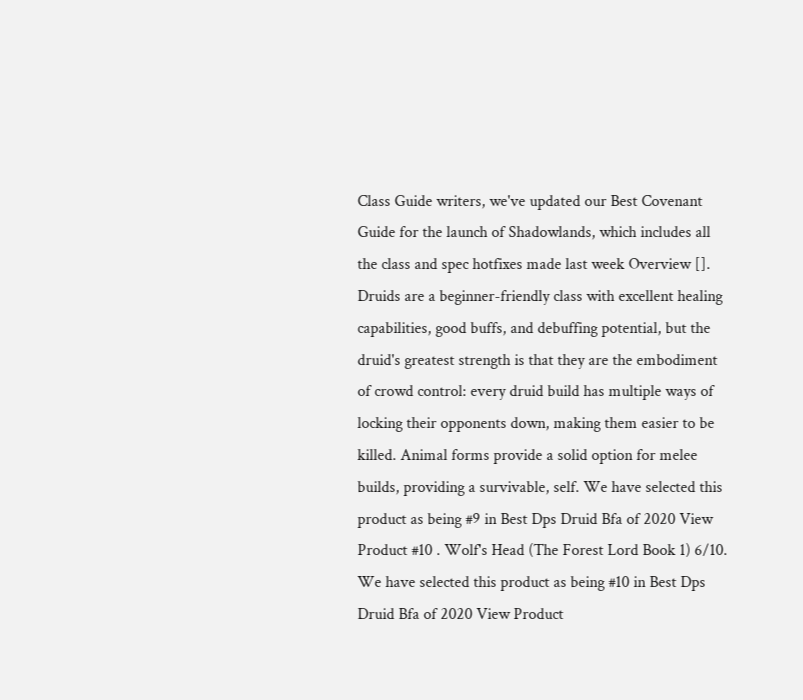Class Guide writers, we've updated our Best Covenant Guide for the launch of Shadowlands, which includes all the class and spec hotfixes made last week Overview []. Druids are a beginner-friendly class with excellent healing capabilities, good buffs, and debuffing potential, but the druid's greatest strength is that they are the embodiment of crowd control: every druid build has multiple ways of locking their opponents down, making them easier to be killed. Animal forms provide a solid option for melee builds, providing a survivable, self. We have selected this product as being #9 in Best Dps Druid Bfa of 2020 View Product #10 . Wolf's Head (The Forest Lord Book 1) 6/10. We have selected this product as being #10 in Best Dps Druid Bfa of 2020 View Product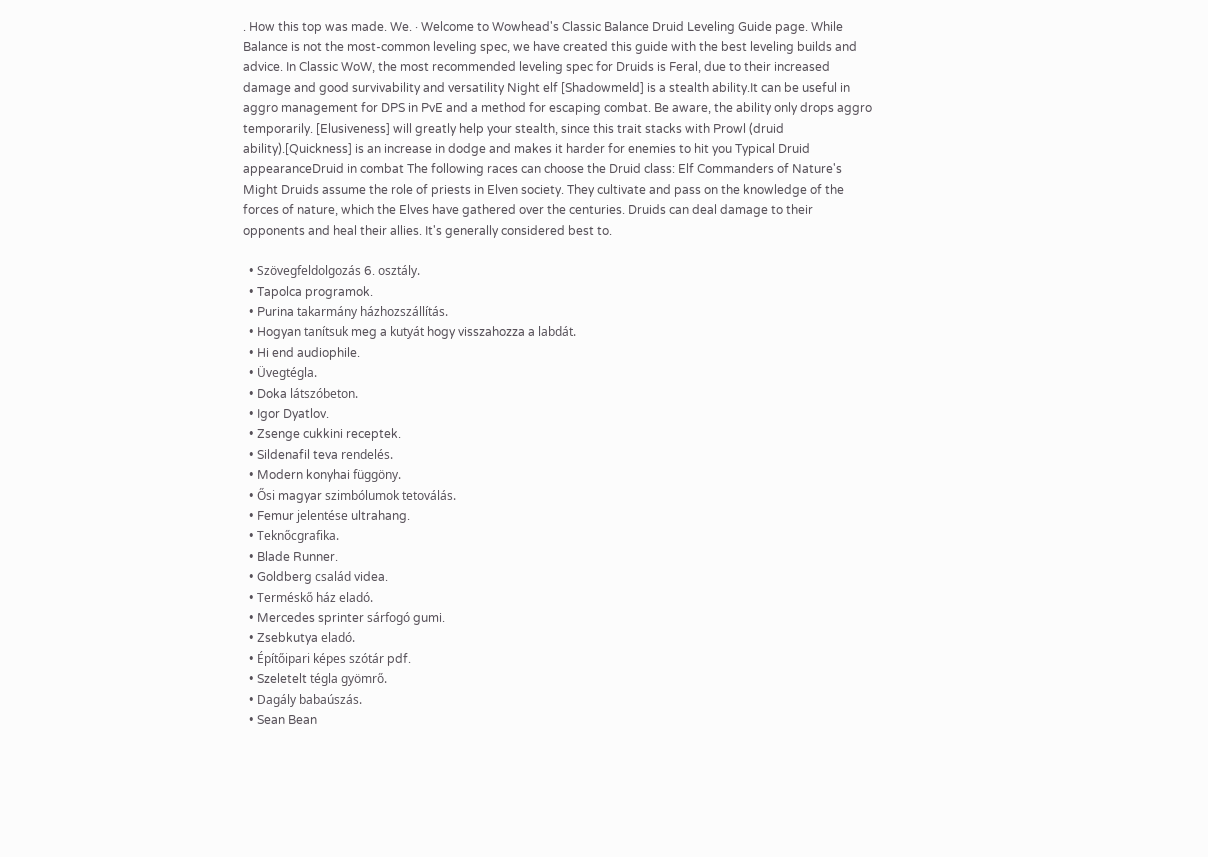. How this top was made. We. · Welcome to Wowhead's Classic Balance Druid Leveling Guide page. While Balance is not the most-common leveling spec, we have created this guide with the best leveling builds and advice. In Classic WoW, the most recommended leveling spec for Druids is Feral, due to their increased damage and good survivability and versatility Night elf [Shadowmeld] is a stealth ability.It can be useful in aggro management for DPS in PvE and a method for escaping combat. Be aware, the ability only drops aggro temporarily. [Elusiveness] will greatly help your stealth, since this trait stacks with Prowl (druid ability).[Quickness] is an increase in dodge and makes it harder for enemies to hit you Typical Druid appearanceDruid in combat The following races can choose the Druid class: Elf Commanders of Nature's Might Druids assume the role of priests in Elven society. They cultivate and pass on the knowledge of the forces of nature, which the Elves have gathered over the centuries. Druids can deal damage to their opponents and heal their allies. It's generally considered best to.

  • Szövegfeldolgozás 6. osztály.
  • Tapolca programok.
  • Purina takarmány házhozszállítás.
  • Hogyan tanítsuk meg a kutyát hogy visszahozza a labdát.
  • Hi end audiophile.
  • Üvegtégla.
  • Doka látszóbeton.
  • Igor Dyatlov.
  • Zsenge cukkini receptek.
  • Sildenafil teva rendelés.
  • Modern konyhai függöny.
  • Ősi magyar szimbólumok tetoválás.
  • Femur jelentése ultrahang.
  • Teknőcgrafika.
  • Blade Runner.
  • Goldberg család videa.
  • Terméskő ház eladó.
  • Mercedes sprinter sárfogó gumi.
  • Zsebkutya eladó.
  • Építőipari képes szótár pdf.
  • Szeletelt tégla gyömrő.
  • Dagály babaúszás.
  • Sean Bean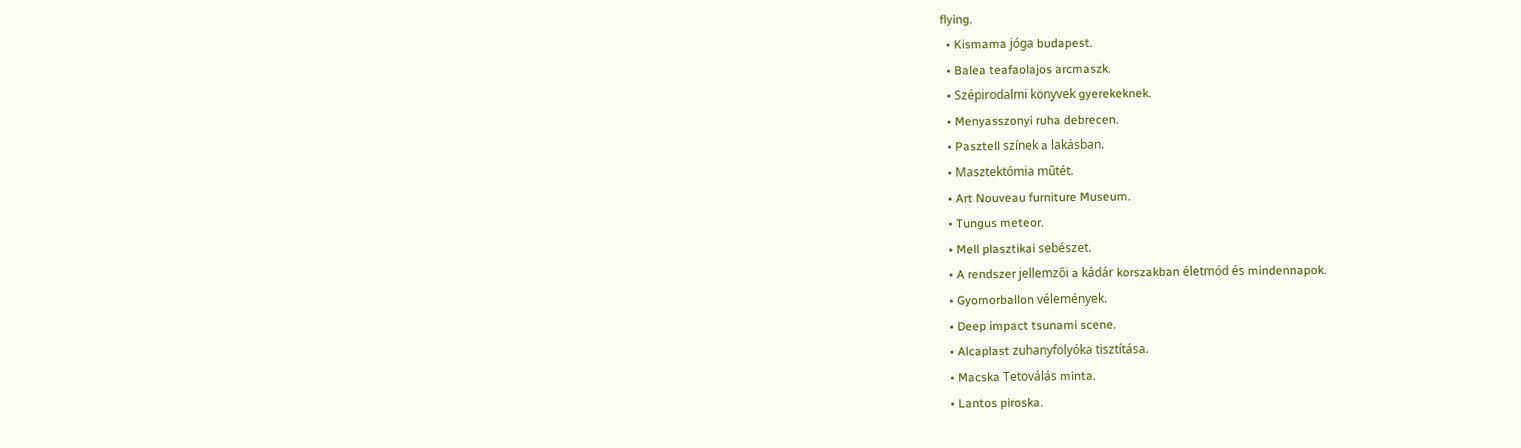flying.
  • Kismama jóga budapest.
  • Balea teafaolajos arcmaszk.
  • Szépirodalmi könyvek gyerekeknek.
  • Menyasszonyi ruha debrecen.
  • Pasztell színek a lakásban.
  • Masztektómia műtét.
  • Art Nouveau furniture Museum.
  • Tungus meteor.
  • Mell plasztikai sebészet.
  • A rendszer jellemzői a kádár korszakban életmód és mindennapok.
  • Gyomorballon vélemények.
  • Deep impact tsunami scene.
  • Alcaplast zuhanyfolyóka tisztítása.
  • Macska Tetoválás minta.
  • Lantos piroska.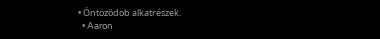• Öntöződob alkatrészek.
  • Aaron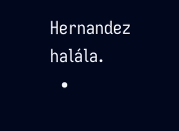Hernandez halála.
  •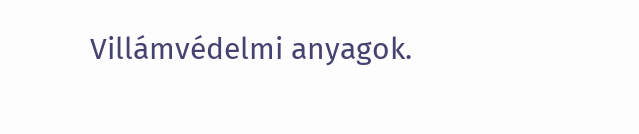Villámvédelmi anyagok.